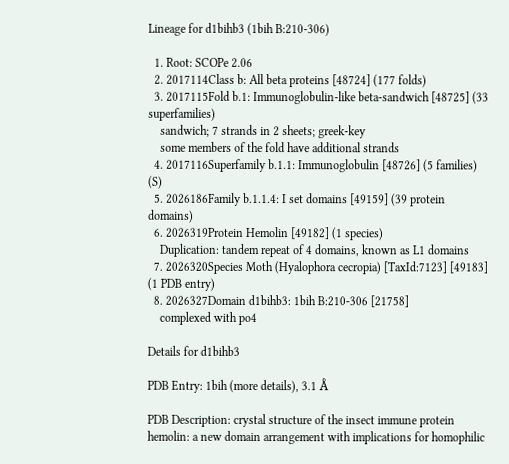Lineage for d1bihb3 (1bih B:210-306)

  1. Root: SCOPe 2.06
  2. 2017114Class b: All beta proteins [48724] (177 folds)
  3. 2017115Fold b.1: Immunoglobulin-like beta-sandwich [48725] (33 superfamilies)
    sandwich; 7 strands in 2 sheets; greek-key
    some members of the fold have additional strands
  4. 2017116Superfamily b.1.1: Immunoglobulin [48726] (5 families) (S)
  5. 2026186Family b.1.1.4: I set domains [49159] (39 protein domains)
  6. 2026319Protein Hemolin [49182] (1 species)
    Duplication: tandem repeat of 4 domains, known as L1 domains
  7. 2026320Species Moth (Hyalophora cecropia) [TaxId:7123] [49183] (1 PDB entry)
  8. 2026327Domain d1bihb3: 1bih B:210-306 [21758]
    complexed with po4

Details for d1bihb3

PDB Entry: 1bih (more details), 3.1 Å

PDB Description: crystal structure of the insect immune protein hemolin: a new domain arrangement with implications for homophilic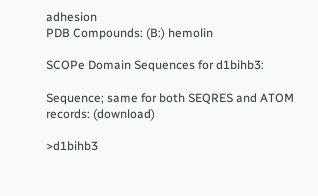adhesion
PDB Compounds: (B:) hemolin

SCOPe Domain Sequences for d1bihb3:

Sequence; same for both SEQRES and ATOM records: (download)

>d1bihb3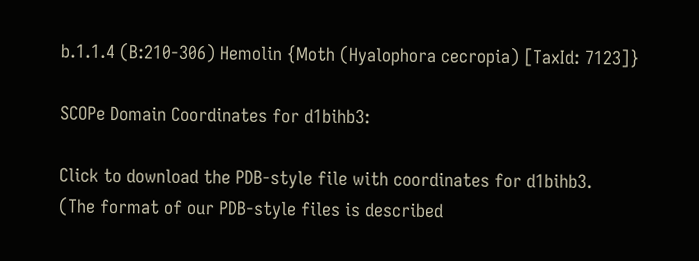b.1.1.4 (B:210-306) Hemolin {Moth (Hyalophora cecropia) [TaxId: 7123]}

SCOPe Domain Coordinates for d1bihb3:

Click to download the PDB-style file with coordinates for d1bihb3.
(The format of our PDB-style files is described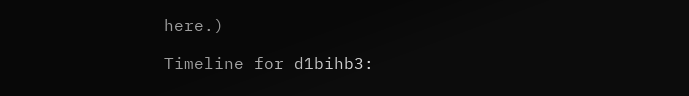here.)

Timeline for d1bihb3: